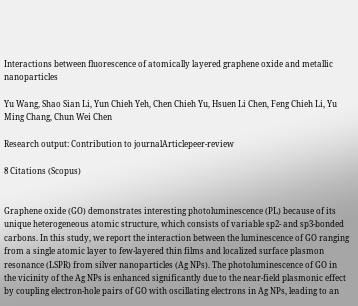Interactions between fluorescence of atomically layered graphene oxide and metallic nanoparticles

Yu Wang, Shao Sian Li, Yun Chieh Yeh, Chen Chieh Yu, Hsuen Li Chen, Feng Chieh Li, Yu Ming Chang, Chun Wei Chen

Research output: Contribution to journalArticlepeer-review

8 Citations (Scopus)


Graphene oxide (GO) demonstrates interesting photoluminescence (PL) because of its unique heterogeneous atomic structure, which consists of variable sp2- and sp3-bonded carbons. In this study, we report the interaction between the luminescence of GO ranging from a single atomic layer to few-layered thin films and localized surface plasmon resonance (LSPR) from silver nanoparticles (Ag NPs). The photoluminescence of GO in the vicinity of the Ag NPs is enhanced significantly due to the near-field plasmonic effect by coupling electron-hole pairs of GO with oscillating electrons in Ag NPs, leading to an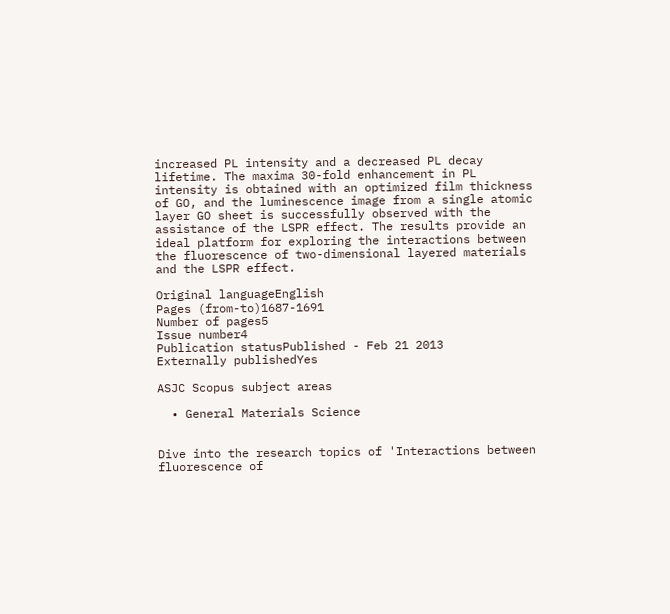increased PL intensity and a decreased PL decay lifetime. The maxima 30-fold enhancement in PL intensity is obtained with an optimized film thickness of GO, and the luminescence image from a single atomic layer GO sheet is successfully observed with the assistance of the LSPR effect. The results provide an ideal platform for exploring the interactions between the fluorescence of two-dimensional layered materials and the LSPR effect.

Original languageEnglish
Pages (from-to)1687-1691
Number of pages5
Issue number4
Publication statusPublished - Feb 21 2013
Externally publishedYes

ASJC Scopus subject areas

  • General Materials Science


Dive into the research topics of 'Interactions between fluorescence of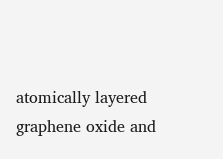atomically layered graphene oxide and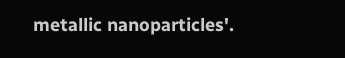metallic nanoparticles'.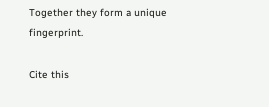Together they form a unique fingerprint.

Cite this